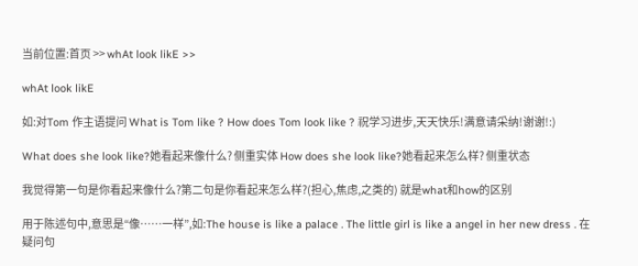当前位置:首页 >> whAt look likE >>

whAt look likE

如:对Tom 作主语提问 What is Tom like ? How does Tom look like ? 祝学习进步,天天快乐!满意请采纳!谢谢!:)

What does she look like?她看起来像什么? 侧重实体 How does she look like?她看起来怎么样? 侧重状态

我觉得第一句是你看起来像什么?第二句是你看起来怎么样?(担心,焦虑,之类的) 就是what和how的区别

用于陈述句中,意思是“像……一样”,如:The house is like a palace . The little girl is like a angel in her new dress . 在疑问句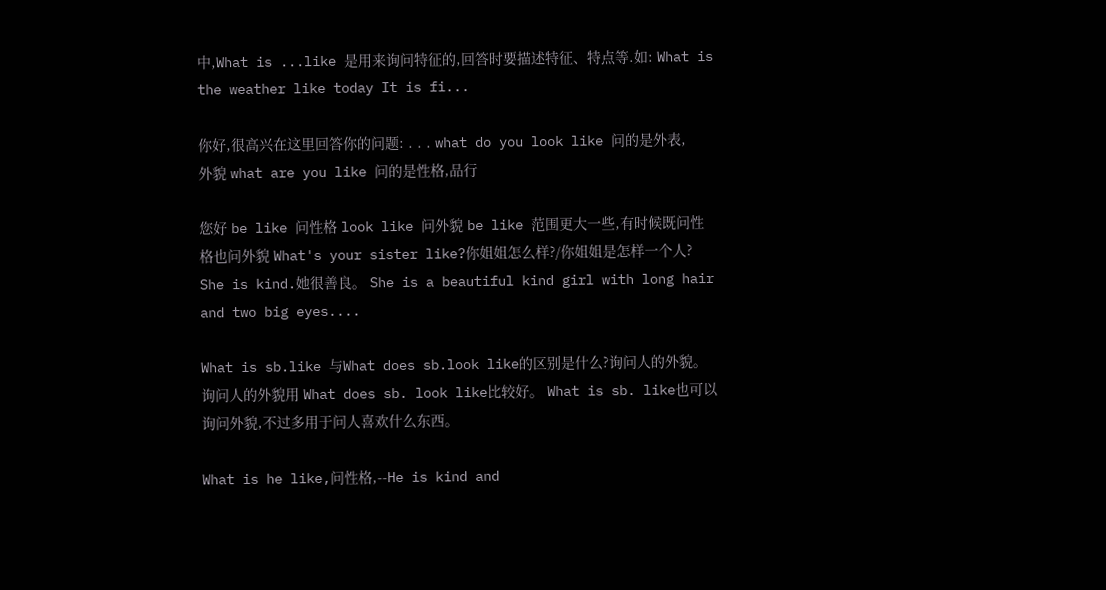中,What is ...like 是用来询问特征的,回答时要描述特征、特点等.如: What is the weather like today It is fi...

你好,很高兴在这里回答你的问题: . . . what do you look like 问的是外表,外貌 what are you like 问的是性格,品行

您好 be like 问性格 look like 问外貌 be like 范围更大一些,有时候既问性格也问外貌 What's your sister like?你姐姐怎么样?/你姐姐是怎样一个人? She is kind.她很善良。 She is a beautiful kind girl with long hair and two big eyes....

What is sb.like 与What does sb.look like的区别是什么?询问人的外貌。 询问人的外貌用 What does sb. look like比较好。 What is sb. like也可以询问外貌,不过多用于问人喜欢什么东西。

What is he like,问性格,--He is kind and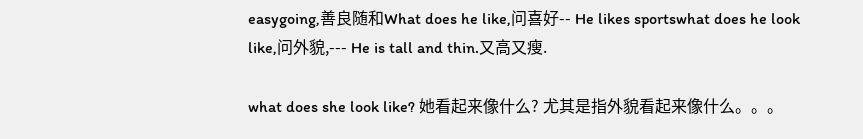easygoing,善良随和What does he like,问喜好-- He likes sportswhat does he look like,问外貌,--- He is tall and thin.又高又瘦.

what does she look like? 她看起来像什么? 尤其是指外貌看起来像什么。。。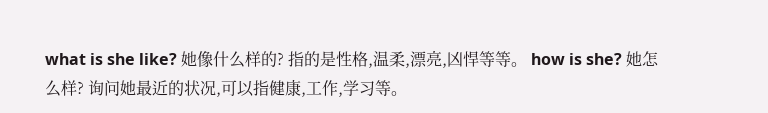what is she like? 她像什么样的? 指的是性格,温柔,漂亮,凶悍等等。 how is she? 她怎么样? 询问她最近的状况,可以指健康,工作,学习等。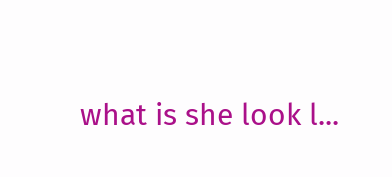what is she look l...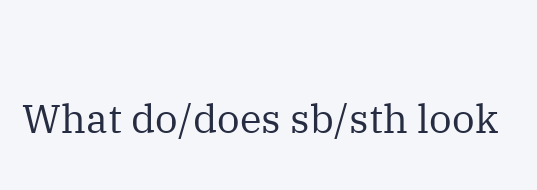What do/does sb/sth look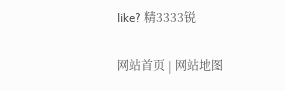like? 精3333锐

网站首页 | 网站地图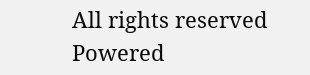All rights reserved Powered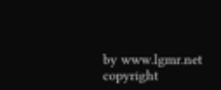by www.lgmr.net
copyright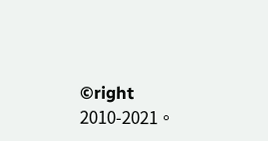©right 2010-2021。